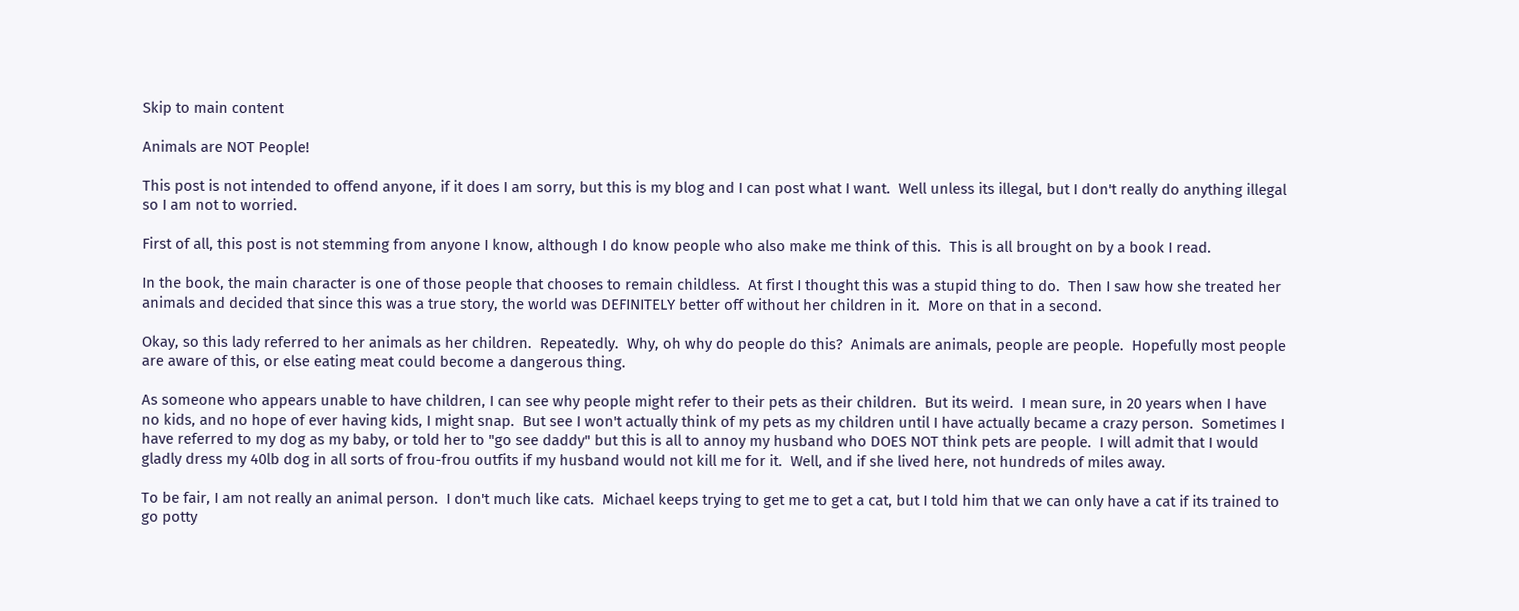Skip to main content

Animals are NOT People!

This post is not intended to offend anyone, if it does I am sorry, but this is my blog and I can post what I want.  Well unless its illegal, but I don't really do anything illegal so I am not to worried.

First of all, this post is not stemming from anyone I know, although I do know people who also make me think of this.  This is all brought on by a book I read.

In the book, the main character is one of those people that chooses to remain childless.  At first I thought this was a stupid thing to do.  Then I saw how she treated her animals and decided that since this was a true story, the world was DEFINITELY better off without her children in it.  More on that in a second.

Okay, so this lady referred to her animals as her children.  Repeatedly.  Why, oh why do people do this?  Animals are animals, people are people.  Hopefully most people are aware of this, or else eating meat could become a dangerous thing.

As someone who appears unable to have children, I can see why people might refer to their pets as their children.  But its weird.  I mean sure, in 20 years when I have no kids, and no hope of ever having kids, I might snap.  But see I won't actually think of my pets as my children until I have actually became a crazy person.  Sometimes I have referred to my dog as my baby, or told her to "go see daddy" but this is all to annoy my husband who DOES NOT think pets are people.  I will admit that I would gladly dress my 40lb dog in all sorts of frou-frou outfits if my husband would not kill me for it.  Well, and if she lived here, not hundreds of miles away.

To be fair, I am not really an animal person.  I don't much like cats.  Michael keeps trying to get me to get a cat, but I told him that we can only have a cat if its trained to go potty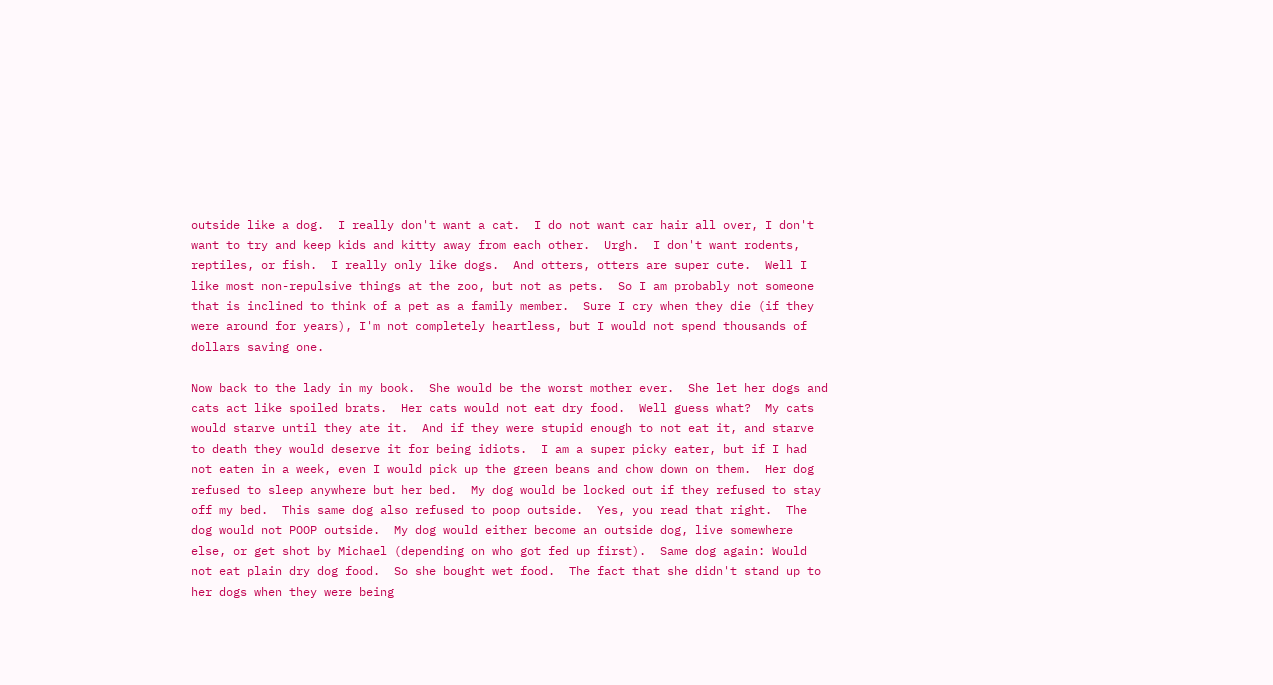outside like a dog.  I really don't want a cat.  I do not want car hair all over, I don't want to try and keep kids and kitty away from each other.  Urgh.  I don't want rodents, reptiles, or fish.  I really only like dogs.  And otters, otters are super cute.  Well I like most non-repulsive things at the zoo, but not as pets.  So I am probably not someone that is inclined to think of a pet as a family member.  Sure I cry when they die (if they were around for years), I'm not completely heartless, but I would not spend thousands of dollars saving one.

Now back to the lady in my book.  She would be the worst mother ever.  She let her dogs and cats act like spoiled brats.  Her cats would not eat dry food.  Well guess what?  My cats would starve until they ate it.  And if they were stupid enough to not eat it, and starve to death they would deserve it for being idiots.  I am a super picky eater, but if I had not eaten in a week, even I would pick up the green beans and chow down on them.  Her dog refused to sleep anywhere but her bed.  My dog would be locked out if they refused to stay off my bed.  This same dog also refused to poop outside.  Yes, you read that right.  The dog would not POOP outside.  My dog would either become an outside dog, live somewhere else, or get shot by Michael (depending on who got fed up first).  Same dog again: Would not eat plain dry dog food.  So she bought wet food.  The fact that she didn't stand up to her dogs when they were being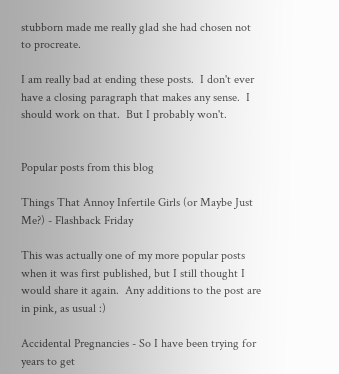stubborn made me really glad she had chosen not to procreate.

I am really bad at ending these posts.  I don't ever have a closing paragraph that makes any sense.  I should work on that.  But I probably won't.


Popular posts from this blog

Things That Annoy Infertile Girls (or Maybe Just Me?) - Flashback Friday

This was actually one of my more popular posts when it was first published, but I still thought I would share it again.  Any additions to the post are in pink, as usual :)

Accidental Pregnancies - So I have been trying for years to get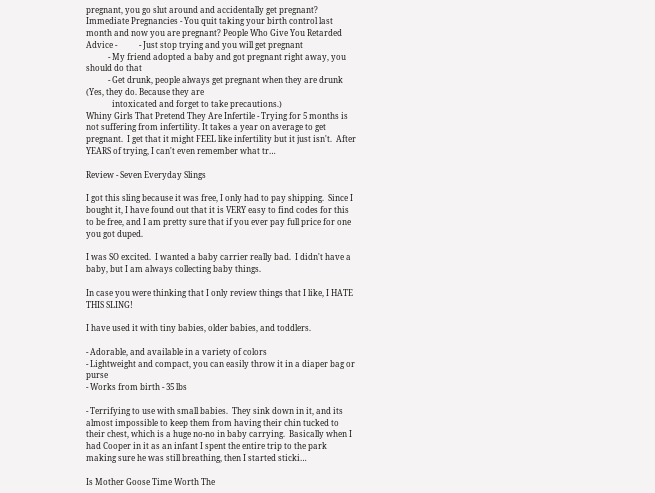pregnant, you go slut around and accidentally get pregnant? Immediate Pregnancies - You quit taking your birth control last month and now you are pregnant? People Who Give You Retarded Advice -           - Just stop trying and you will get pregnant
           - My friend adopted a baby and got pregnant right away, you should do that
           - Get drunk, people always get pregnant when they are drunk (Yes, they do. Because they are
             intoxicated and forget to take precautions.)
Whiny Girls That Pretend They Are Infertile - Trying for 5 months is not suffering from infertility. It takes a year on average to get pregnant.  I get that it might FEEL like infertility but it just isn't.  After YEARS of trying, I can't even remember what tr…

Review - Seven Everyday Slings

I got this sling because it was free, I only had to pay shipping.  Since I bought it, I have found out that it is VERY easy to find codes for this to be free, and I am pretty sure that if you ever pay full price for one you got duped.

I was SO excited.  I wanted a baby carrier really bad.  I didn't have a baby, but I am always collecting baby things.

In case you were thinking that I only review things that I like, I HATE THIS SLING!

I have used it with tiny babies, older babies, and toddlers.

- Adorable, and available in a variety of colors
- Lightweight and compact, you can easily throw it in a diaper bag or purse
- Works from birth - 35 lbs

- Terrifying to use with small babies.  They sink down in it, and its almost impossible to keep them from having their chin tucked to their chest, which is a huge no-no in baby carrying.  Basically when I had Cooper in it as an infant I spent the entire trip to the park making sure he was still breathing, then I started sticki…

Is Mother Goose Time Worth The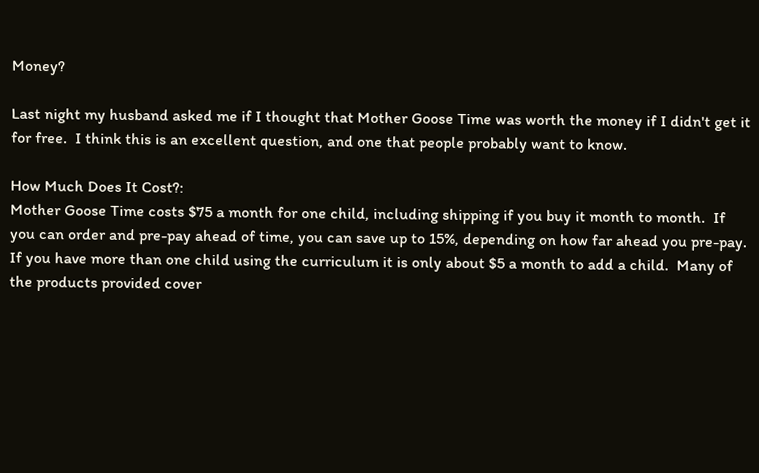Money?

Last night my husband asked me if I thought that Mother Goose Time was worth the money if I didn't get it for free.  I think this is an excellent question, and one that people probably want to know.

How Much Does It Cost?:
Mother Goose Time costs $75 a month for one child, including shipping if you buy it month to month.  If you can order and pre-pay ahead of time, you can save up to 15%, depending on how far ahead you pre-pay.  If you have more than one child using the curriculum it is only about $5 a month to add a child.  Many of the products provided cover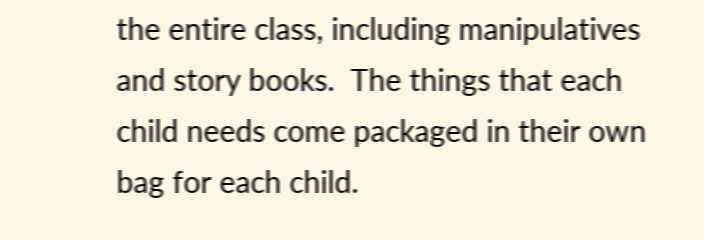the entire class, including manipulatives and story books.  The things that each child needs come packaged in their own bag for each child.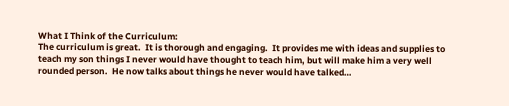What I Think of the Curriculum:
The curriculum is great.  It is thorough and engaging.  It provides me with ideas and supplies to teach my son things I never would have thought to teach him, but will make him a very well rounded person.  He now talks about things he never would have talked…